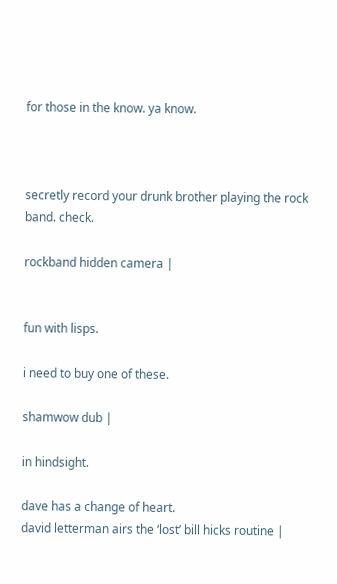for those in the know. ya know.



secretly record your drunk brother playing the rock band. check.

rockband hidden camera |


fun with lisps.

i need to buy one of these.

shamwow dub |

in hindsight.

dave has a change of heart.
david letterman airs the ‘lost’ bill hicks routine |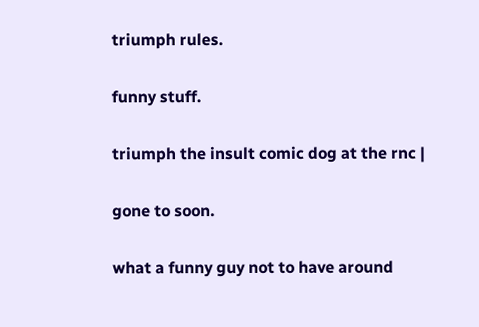triumph rules.

funny stuff.

triumph the insult comic dog at the rnc |

gone to soon.

what a funny guy not to have around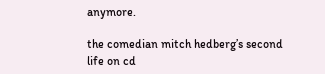anymore.

the comedian mitch hedberg’s second life on cd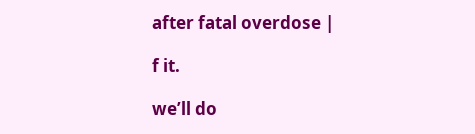after fatal overdose |

f it.

we’ll do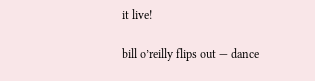it live!

bill o’reilly flips out — dance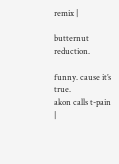remix |

butternut reduction.

funny. cause it’s true.
akon calls t-pain |